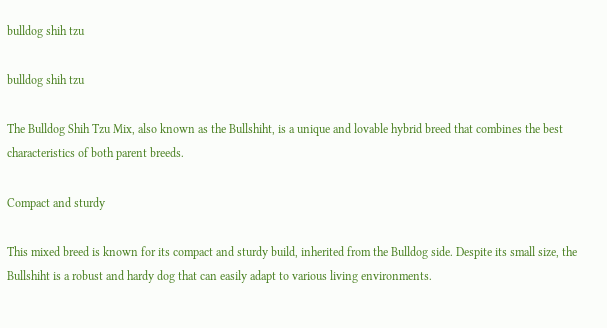bulldog shih tzu

bulldog shih tzu

The Bulldog Shih Tzu Mix, also known as the Bullshiht, is a unique and lovable hybrid breed that combines the best characteristics of both parent breeds.

Compact and sturdy

This mixed breed is known for its compact and sturdy build, inherited from the Bulldog side. Despite its small size, the Bullshiht is a robust and hardy dog that can easily adapt to various living environments.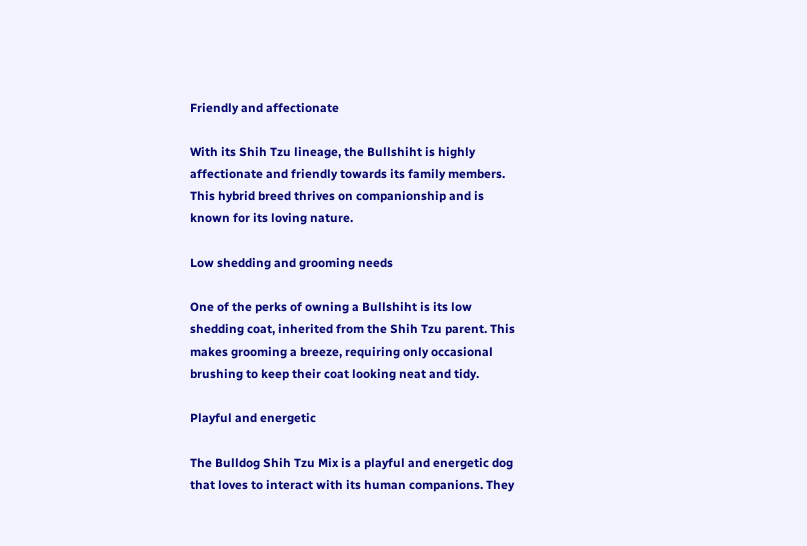Friendly and affectionate

With its Shih Tzu lineage, the Bullshiht is highly affectionate and friendly towards its family members. This hybrid breed thrives on companionship and is known for its loving nature.

Low shedding and grooming needs

One of the perks of owning a Bullshiht is its low shedding coat, inherited from the Shih Tzu parent. This makes grooming a breeze, requiring only occasional brushing to keep their coat looking neat and tidy.

Playful and energetic

The Bulldog Shih Tzu Mix is a playful and energetic dog that loves to interact with its human companions. They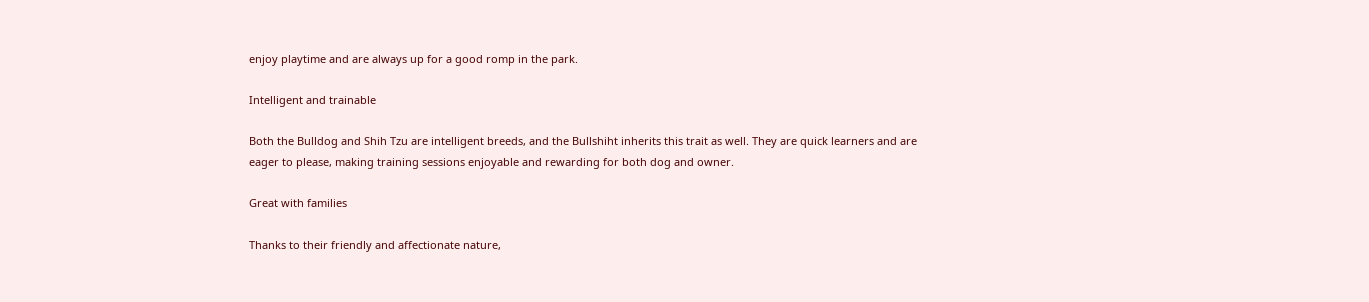enjoy playtime and are always up for a good romp in the park.

Intelligent and trainable

Both the Bulldog and Shih Tzu are intelligent breeds, and the Bullshiht inherits this trait as well. They are quick learners and are eager to please, making training sessions enjoyable and rewarding for both dog and owner.

Great with families

Thanks to their friendly and affectionate nature,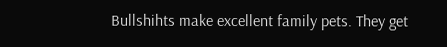Bullshihts make excellent family pets. They get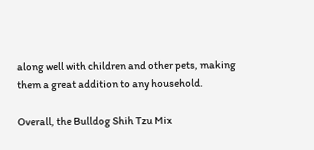along well with children and other pets, making them a great addition to any household.

Overall, the Bulldog Shih Tzu Mix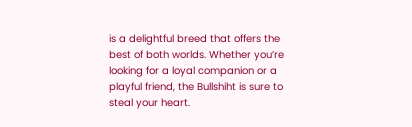is a delightful breed that offers the best of both worlds. Whether you’re looking for a loyal companion or a playful friend, the Bullshiht is sure to steal your heart.